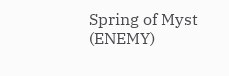Spring of Myst (ENEMY)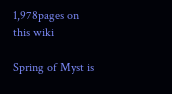1,978pages on
this wiki

Spring of Myst is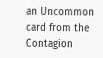an Uncommon card from the Contagion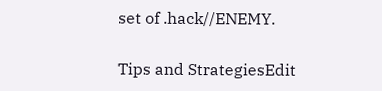set of .hack//ENEMY.

Tips and StrategiesEdit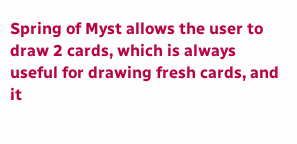Spring of Myst allows the user to draw 2 cards, which is always useful for drawing fresh cards, and it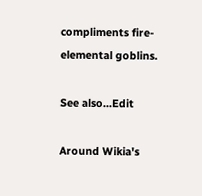compliments fire-elemental goblins.

See also...Edit

Around Wikia's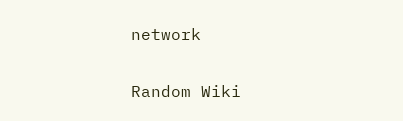network

Random Wiki